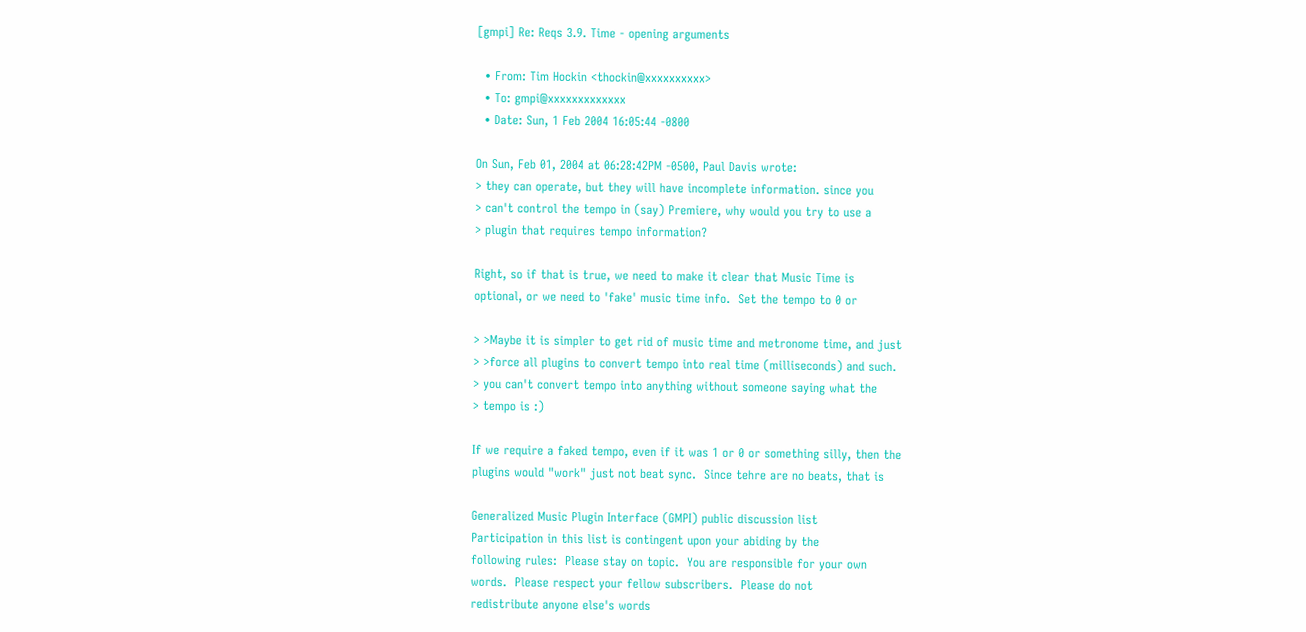[gmpi] Re: Reqs 3.9. Time - opening arguments

  • From: Tim Hockin <thockin@xxxxxxxxxx>
  • To: gmpi@xxxxxxxxxxxxx
  • Date: Sun, 1 Feb 2004 16:05:44 -0800

On Sun, Feb 01, 2004 at 06:28:42PM -0500, Paul Davis wrote:
> they can operate, but they will have incomplete information. since you
> can't control the tempo in (say) Premiere, why would you try to use a
> plugin that requires tempo information?

Right, so if that is true, we need to make it clear that Music Time is
optional, or we need to 'fake' music time info.  Set the tempo to 0 or

> >Maybe it is simpler to get rid of music time and metronome time, and just
> >force all plugins to convert tempo into real time (milliseconds) and such.
> you can't convert tempo into anything without someone saying what the
> tempo is :)

If we require a faked tempo, even if it was 1 or 0 or something silly, then the
plugins would "work" just not beat sync.  Since tehre are no beats, that is

Generalized Music Plugin Interface (GMPI) public discussion list
Participation in this list is contingent upon your abiding by the
following rules:  Please stay on topic.  You are responsible for your own
words.  Please respect your fellow subscribers.  Please do not
redistribute anyone else's words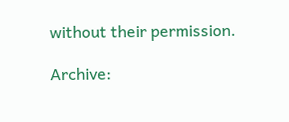without their permission.

Archive: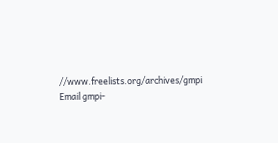//www.freelists.org/archives/gmpi
Email gmpi-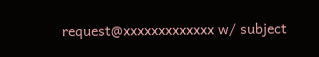request@xxxxxxxxxxxxx w/ subject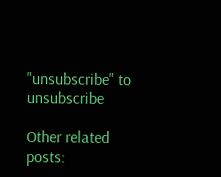"unsubscribe" to unsubscribe

Other related posts: